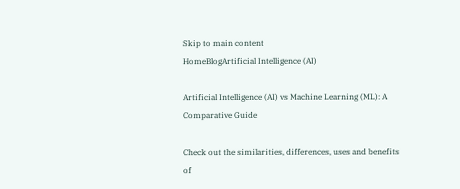Skip to main content
HomeBlogArtificial Intelligence (AI)

Artificial Intelligence (AI) vs Machine Learning (ML): A Comparative Guide

Check out the similarities, differences, uses and benefits of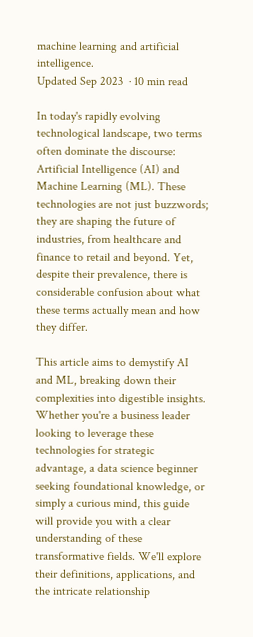machine learning and artificial intelligence.
Updated Sep 2023  · 10 min read

In today's rapidly evolving technological landscape, two terms often dominate the discourse: Artificial Intelligence (AI) and Machine Learning (ML). These technologies are not just buzzwords; they are shaping the future of industries, from healthcare and finance to retail and beyond. Yet, despite their prevalence, there is considerable confusion about what these terms actually mean and how they differ.

This article aims to demystify AI and ML, breaking down their complexities into digestible insights. Whether you're a business leader looking to leverage these technologies for strategic advantage, a data science beginner seeking foundational knowledge, or simply a curious mind, this guide will provide you with a clear understanding of these transformative fields. We'll explore their definitions, applications, and the intricate relationship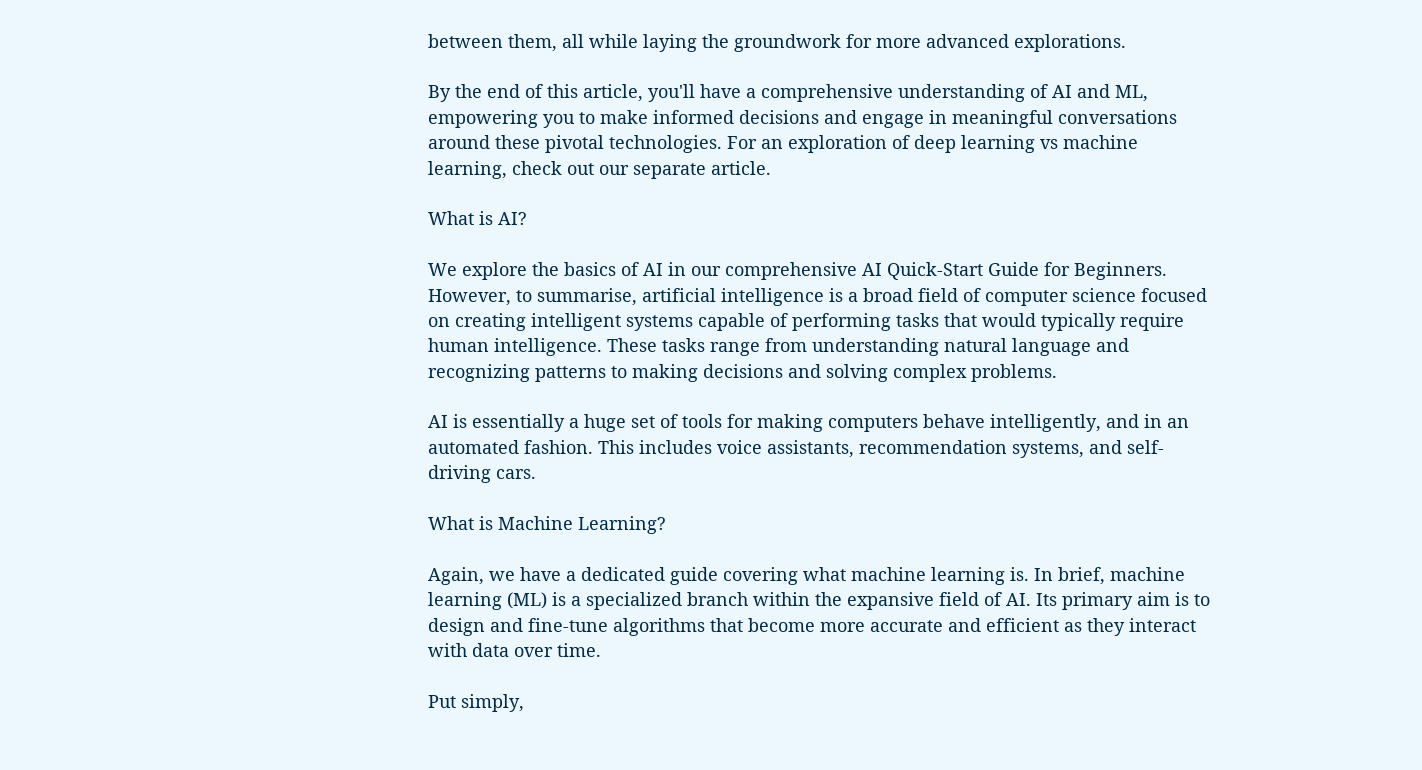between them, all while laying the groundwork for more advanced explorations.

By the end of this article, you'll have a comprehensive understanding of AI and ML, empowering you to make informed decisions and engage in meaningful conversations around these pivotal technologies. For an exploration of deep learning vs machine learning, check out our separate article.

What is AI?

We explore the basics of AI in our comprehensive AI Quick-Start Guide for Beginners. However, to summarise, artificial intelligence is a broad field of computer science focused on creating intelligent systems capable of performing tasks that would typically require human intelligence. These tasks range from understanding natural language and recognizing patterns to making decisions and solving complex problems.

AI is essentially a huge set of tools for making computers behave intelligently, and in an automated fashion. This includes voice assistants, recommendation systems, and self-driving cars.

What is Machine Learning?

Again, we have a dedicated guide covering what machine learning is. In brief, machine learning (ML) is a specialized branch within the expansive field of AI. Its primary aim is to design and fine-tune algorithms that become more accurate and efficient as they interact with data over time.

Put simply,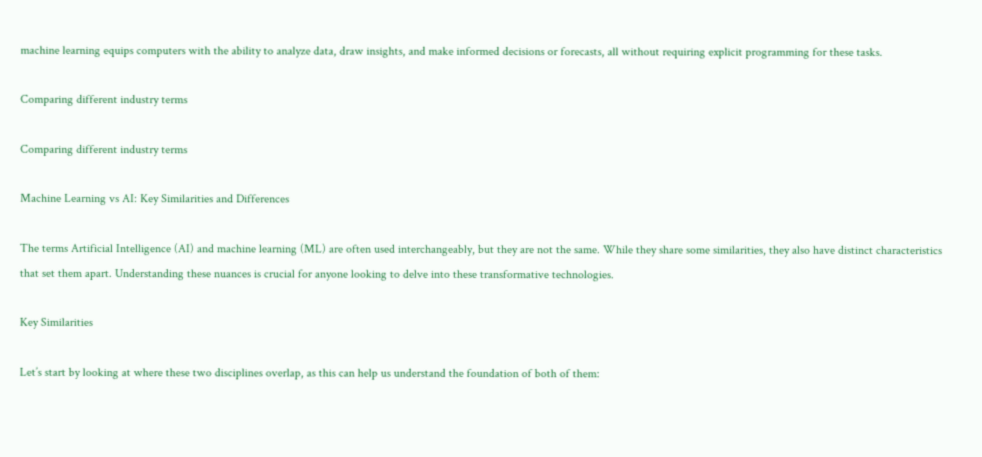machine learning equips computers with the ability to analyze data, draw insights, and make informed decisions or forecasts, all without requiring explicit programming for these tasks.

Comparing different industry terms

Comparing different industry terms

Machine Learning vs AI: Key Similarities and Differences

The terms Artificial Intelligence (AI) and machine learning (ML) are often used interchangeably, but they are not the same. While they share some similarities, they also have distinct characteristics that set them apart. Understanding these nuances is crucial for anyone looking to delve into these transformative technologies.

Key Similarities

Let’s start by looking at where these two disciplines overlap, as this can help us understand the foundation of both of them: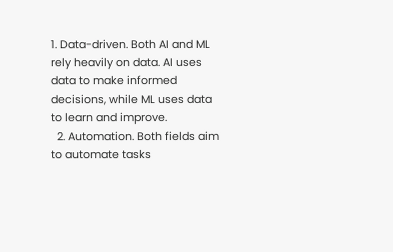1. Data-driven. Both AI and ML rely heavily on data. AI uses data to make informed decisions, while ML uses data to learn and improve.
  2. Automation. Both fields aim to automate tasks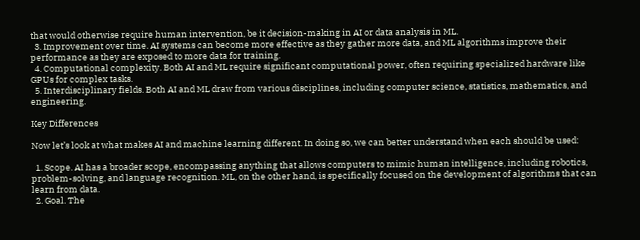that would otherwise require human intervention, be it decision-making in AI or data analysis in ML.
  3. Improvement over time. AI systems can become more effective as they gather more data, and ML algorithms improve their performance as they are exposed to more data for training.
  4. Computational complexity. Both AI and ML require significant computational power, often requiring specialized hardware like GPUs for complex tasks.
  5. Interdisciplinary fields. Both AI and ML draw from various disciplines, including computer science, statistics, mathematics, and engineering.

Key Differences

Now let’s look at what makes AI and machine learning different. In doing so, we can better understand when each should be used:

  1. Scope. AI has a broader scope, encompassing anything that allows computers to mimic human intelligence, including robotics, problem-solving, and language recognition. ML, on the other hand, is specifically focused on the development of algorithms that can learn from data.
  2. Goal. The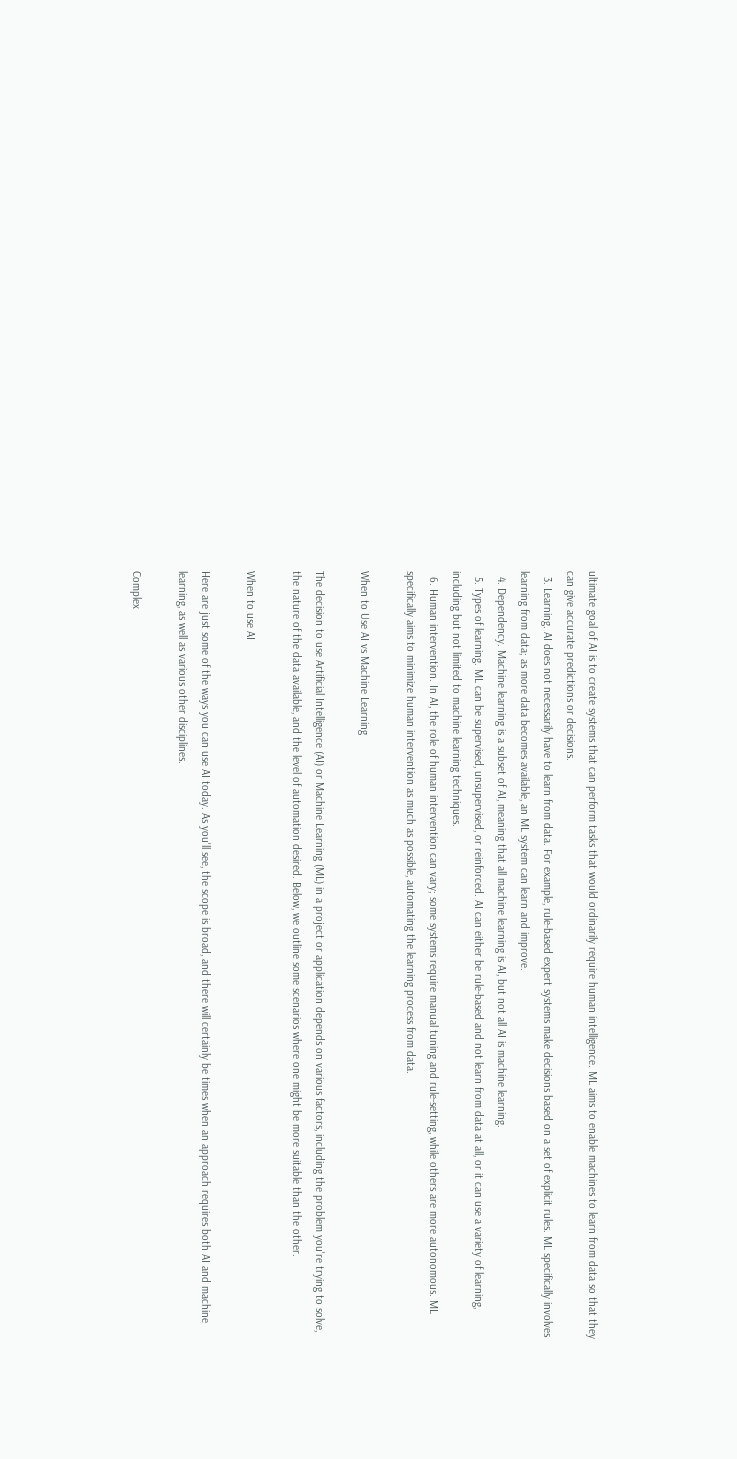ultimate goal of AI is to create systems that can perform tasks that would ordinarily require human intelligence. ML aims to enable machines to learn from data so that they can give accurate predictions or decisions.
  3. Learning. AI does not necessarily have to learn from data. For example, rule-based expert systems make decisions based on a set of explicit rules. ML specifically involves learning from data; as more data becomes available, an ML system can learn and improve.
  4. Dependency. Machine learning is a subset of AI, meaning that all machine learning is AI, but not all AI is machine learning.
  5. Types of learning. ML can be supervised, unsupervised, or reinforced. AI can either be rule-based and not learn from data at all, or it can use a variety of learning, including but not limited to machine learning techniques.
  6. Human intervention. In AI, the role of human intervention can vary; some systems require manual tuning and rule-setting, while others are more autonomous. ML specifically aims to minimize human intervention as much as possible, automating the learning process from data.

When to Use AI vs Machine Learning

The decision to use Artificial Intelligence (AI) or Machine Learning (ML) in a project or application depends on various factors, including the problem you're trying to solve, the nature of the data available, and the level of automation desired. Below, we outline some scenarios where one might be more suitable than the other.

When to use AI

Here are just some of the ways you can use AI today. As you'll see, the scope is broad, and there will certainly be times when an approach requires both AI and machine learning, as well as various other disciplines.

Complex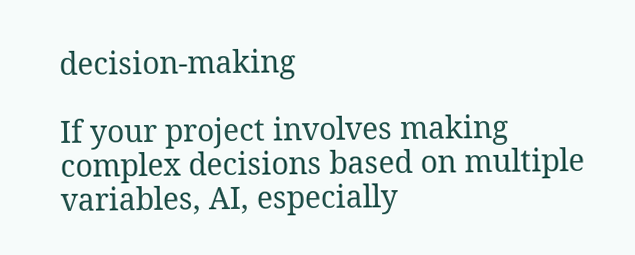decision-making

If your project involves making complex decisions based on multiple variables, AI, especially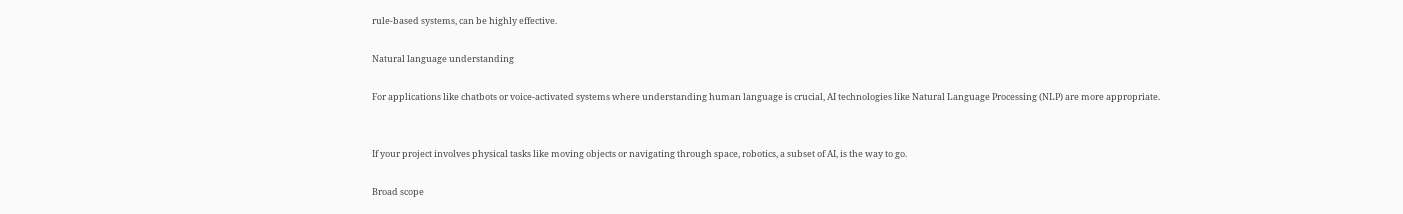rule-based systems, can be highly effective.

Natural language understanding

For applications like chatbots or voice-activated systems where understanding human language is crucial, AI technologies like Natural Language Processing (NLP) are more appropriate.


If your project involves physical tasks like moving objects or navigating through space, robotics, a subset of AI, is the way to go.

Broad scope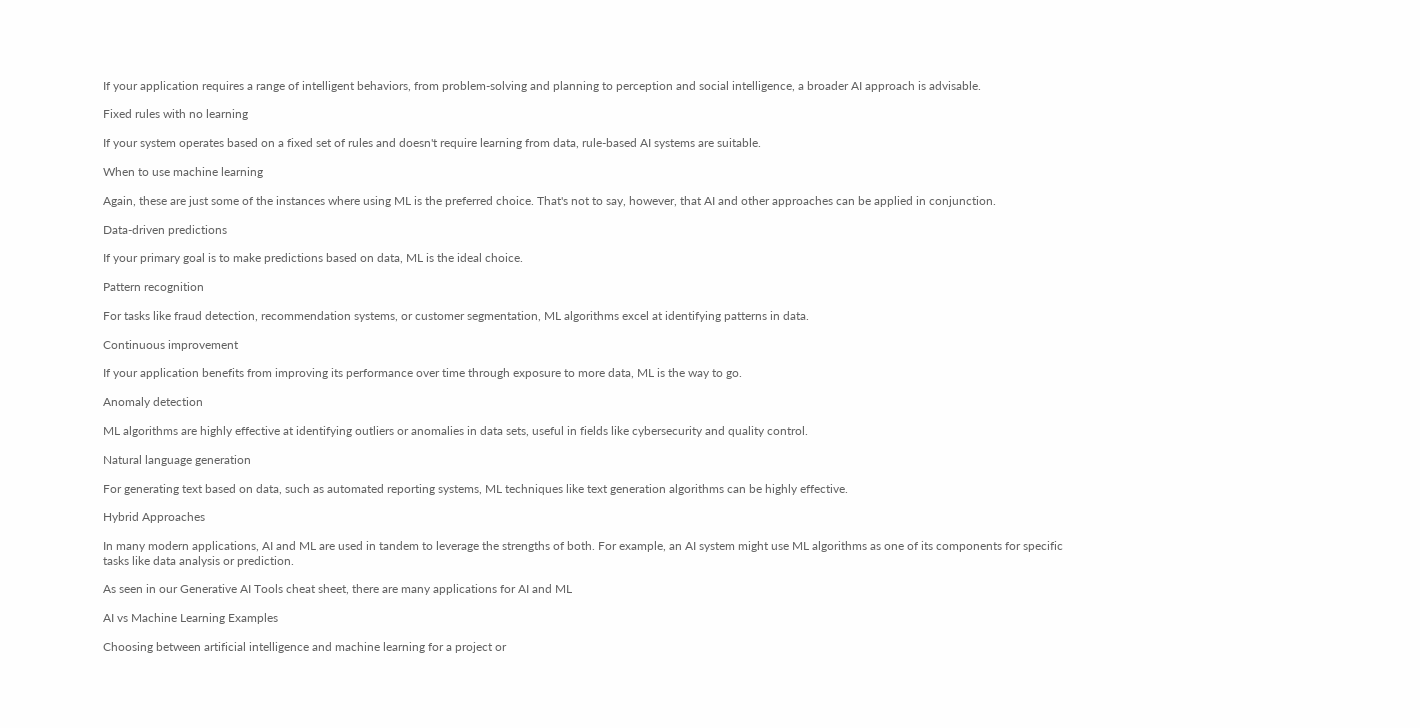If your application requires a range of intelligent behaviors, from problem-solving and planning to perception and social intelligence, a broader AI approach is advisable.

Fixed rules with no learning

If your system operates based on a fixed set of rules and doesn't require learning from data, rule-based AI systems are suitable.

When to use machine learning

Again, these are just some of the instances where using ML is the preferred choice. That's not to say, however, that AI and other approaches can be applied in conjunction.

Data-driven predictions

If your primary goal is to make predictions based on data, ML is the ideal choice.

Pattern recognition

For tasks like fraud detection, recommendation systems, or customer segmentation, ML algorithms excel at identifying patterns in data.

Continuous improvement

If your application benefits from improving its performance over time through exposure to more data, ML is the way to go.

Anomaly detection

ML algorithms are highly effective at identifying outliers or anomalies in data sets, useful in fields like cybersecurity and quality control.

Natural language generation

For generating text based on data, such as automated reporting systems, ML techniques like text generation algorithms can be highly effective.

Hybrid Approaches

In many modern applications, AI and ML are used in tandem to leverage the strengths of both. For example, an AI system might use ML algorithms as one of its components for specific tasks like data analysis or prediction.

As seen in our Generative AI Tools cheat sheet, there are many applications for AI and ML

AI vs Machine Learning Examples

Choosing between artificial intelligence and machine learning for a project or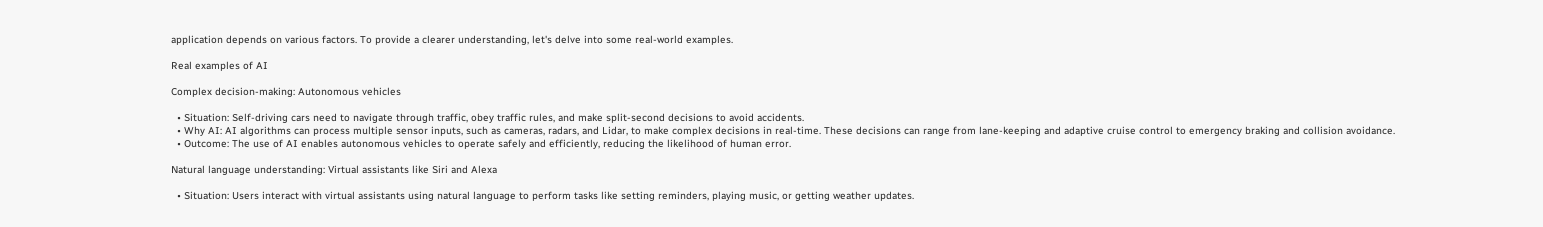application depends on various factors. To provide a clearer understanding, let's delve into some real-world examples.

Real examples of AI

Complex decision-making: Autonomous vehicles

  • Situation: Self-driving cars need to navigate through traffic, obey traffic rules, and make split-second decisions to avoid accidents.
  • Why AI: AI algorithms can process multiple sensor inputs, such as cameras, radars, and Lidar, to make complex decisions in real-time. These decisions can range from lane-keeping and adaptive cruise control to emergency braking and collision avoidance.
  • Outcome: The use of AI enables autonomous vehicles to operate safely and efficiently, reducing the likelihood of human error.

Natural language understanding: Virtual assistants like Siri and Alexa

  • Situation: Users interact with virtual assistants using natural language to perform tasks like setting reminders, playing music, or getting weather updates.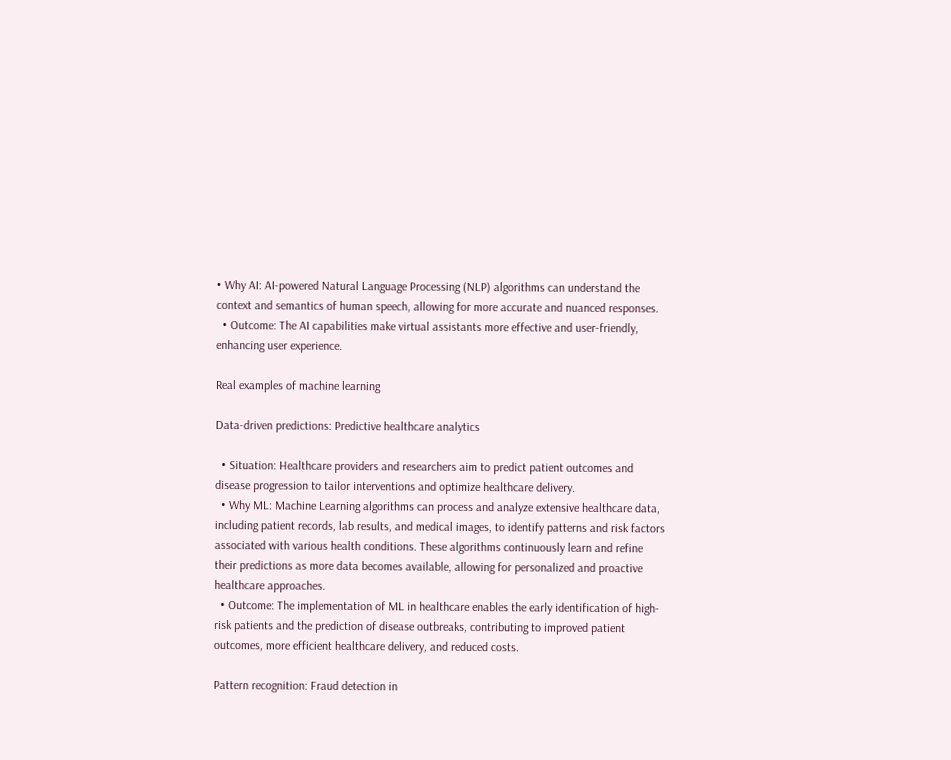• Why AI: AI-powered Natural Language Processing (NLP) algorithms can understand the context and semantics of human speech, allowing for more accurate and nuanced responses.
  • Outcome: The AI capabilities make virtual assistants more effective and user-friendly, enhancing user experience.

Real examples of machine learning

Data-driven predictions: Predictive healthcare analytics

  • Situation: Healthcare providers and researchers aim to predict patient outcomes and disease progression to tailor interventions and optimize healthcare delivery.
  • Why ML: Machine Learning algorithms can process and analyze extensive healthcare data, including patient records, lab results, and medical images, to identify patterns and risk factors associated with various health conditions. These algorithms continuously learn and refine their predictions as more data becomes available, allowing for personalized and proactive healthcare approaches.
  • Outcome: The implementation of ML in healthcare enables the early identification of high-risk patients and the prediction of disease outbreaks, contributing to improved patient outcomes, more efficient healthcare delivery, and reduced costs.

Pattern recognition: Fraud detection in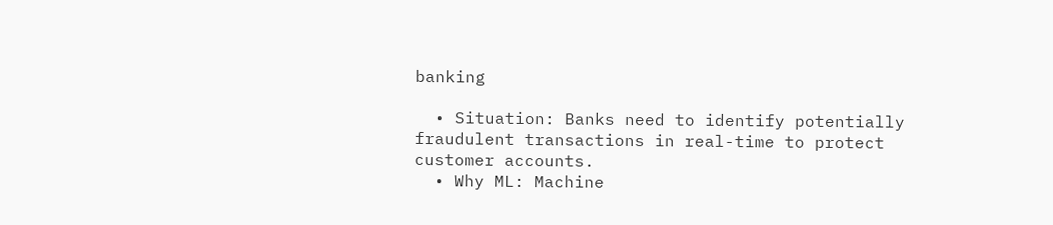banking

  • Situation: Banks need to identify potentially fraudulent transactions in real-time to protect customer accounts.
  • Why ML: Machine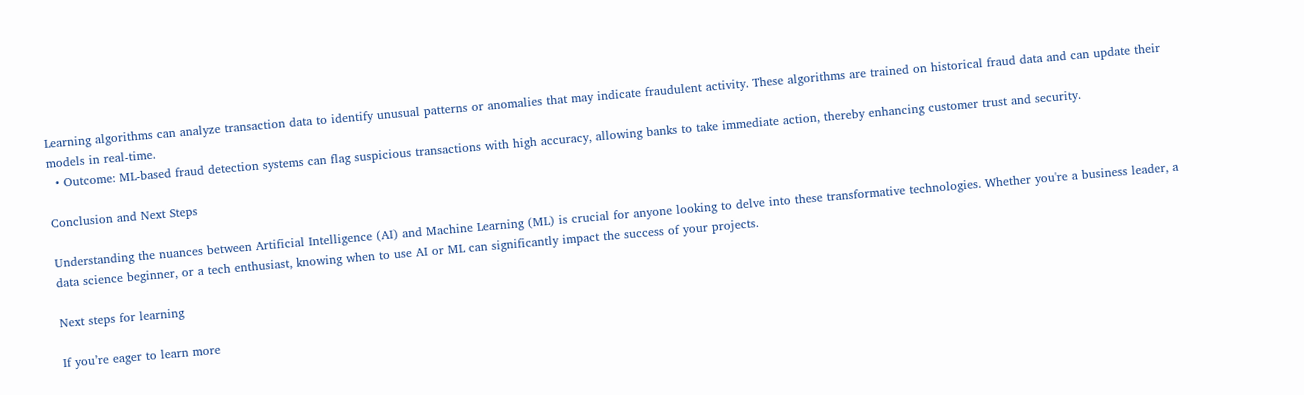Learning algorithms can analyze transaction data to identify unusual patterns or anomalies that may indicate fraudulent activity. These algorithms are trained on historical fraud data and can update their models in real-time.
  • Outcome: ML-based fraud detection systems can flag suspicious transactions with high accuracy, allowing banks to take immediate action, thereby enhancing customer trust and security.

Conclusion and Next Steps

Understanding the nuances between Artificial Intelligence (AI) and Machine Learning (ML) is crucial for anyone looking to delve into these transformative technologies. Whether you're a business leader, a data science beginner, or a tech enthusiast, knowing when to use AI or ML can significantly impact the success of your projects.

Next steps for learning

If you’re eager to learn more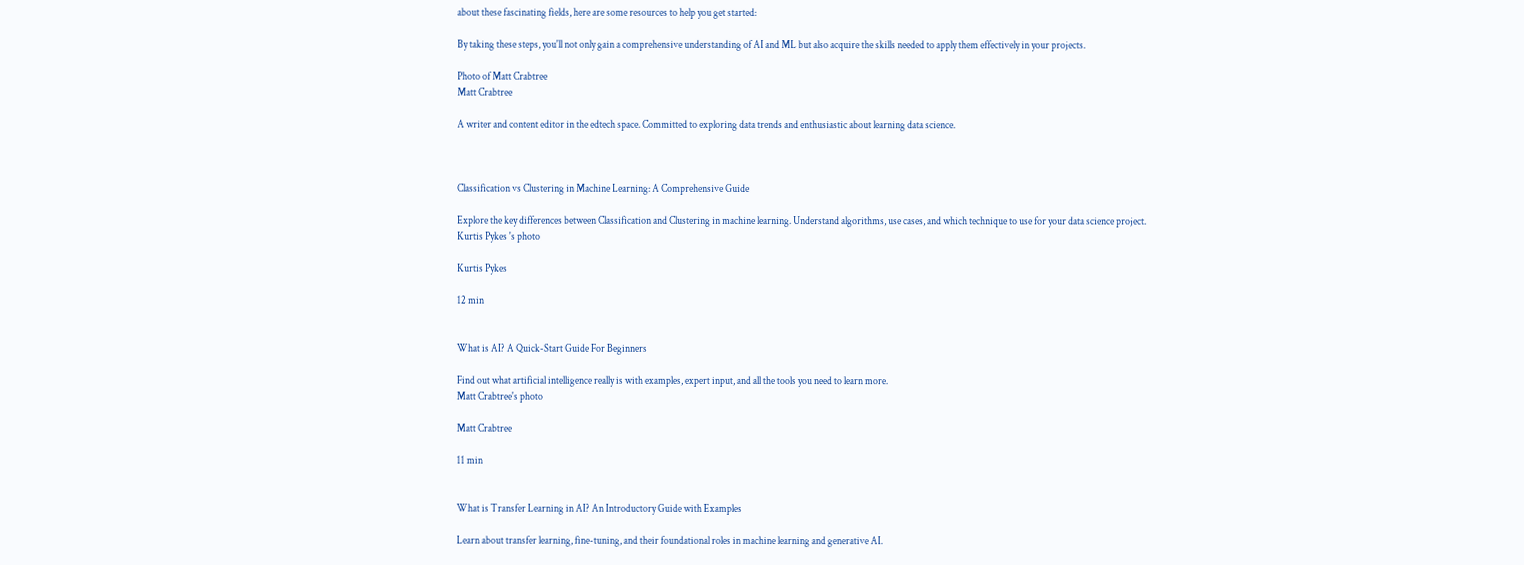about these fascinating fields, here are some resources to help you get started:

By taking these steps, you'll not only gain a comprehensive understanding of AI and ML but also acquire the skills needed to apply them effectively in your projects.

Photo of Matt Crabtree
Matt Crabtree

A writer and content editor in the edtech space. Committed to exploring data trends and enthusiastic about learning data science.



Classification vs Clustering in Machine Learning: A Comprehensive Guide

Explore the key differences between Classification and Clustering in machine learning. Understand algorithms, use cases, and which technique to use for your data science project.
Kurtis Pykes 's photo

Kurtis Pykes

12 min


What is AI? A Quick-Start Guide For Beginners

Find out what artificial intelligence really is with examples, expert input, and all the tools you need to learn more.
Matt Crabtree's photo

Matt Crabtree

11 min


What is Transfer Learning in AI? An Introductory Guide with Examples

Learn about transfer learning, fine-tuning, and their foundational roles in machine learning and generative AI.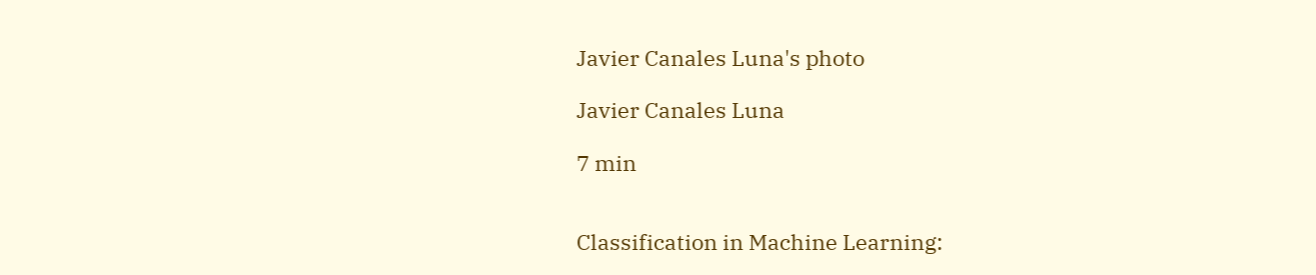Javier Canales Luna's photo

Javier Canales Luna

7 min


Classification in Machine Learning: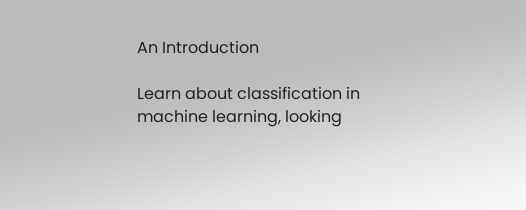An Introduction

Learn about classification in machine learning, looking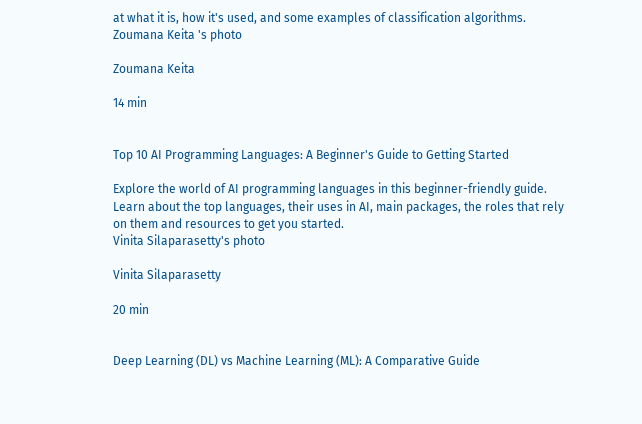at what it is, how it's used, and some examples of classification algorithms.
Zoumana Keita 's photo

Zoumana Keita

14 min


Top 10 AI Programming Languages: A Beginner's Guide to Getting Started

Explore the world of AI programming languages in this beginner-friendly guide. Learn about the top languages, their uses in AI, main packages, the roles that rely on them and resources to get you started.
Vinita Silaparasetty's photo

Vinita Silaparasetty

20 min


Deep Learning (DL) vs Machine Learning (ML): A Comparative Guide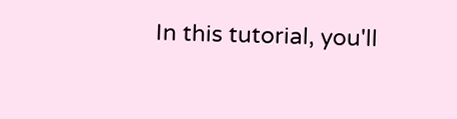In this tutorial, you'll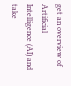get an overview of Artificial Intelligence (AI) and take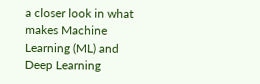a closer look in what makes Machine Learning (ML) and Deep Learning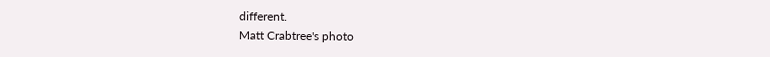different.
Matt Crabtree's photo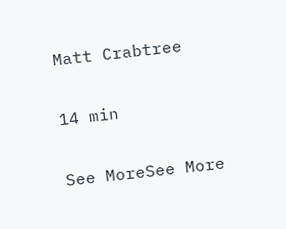Matt Crabtree

14 min

See MoreSee More